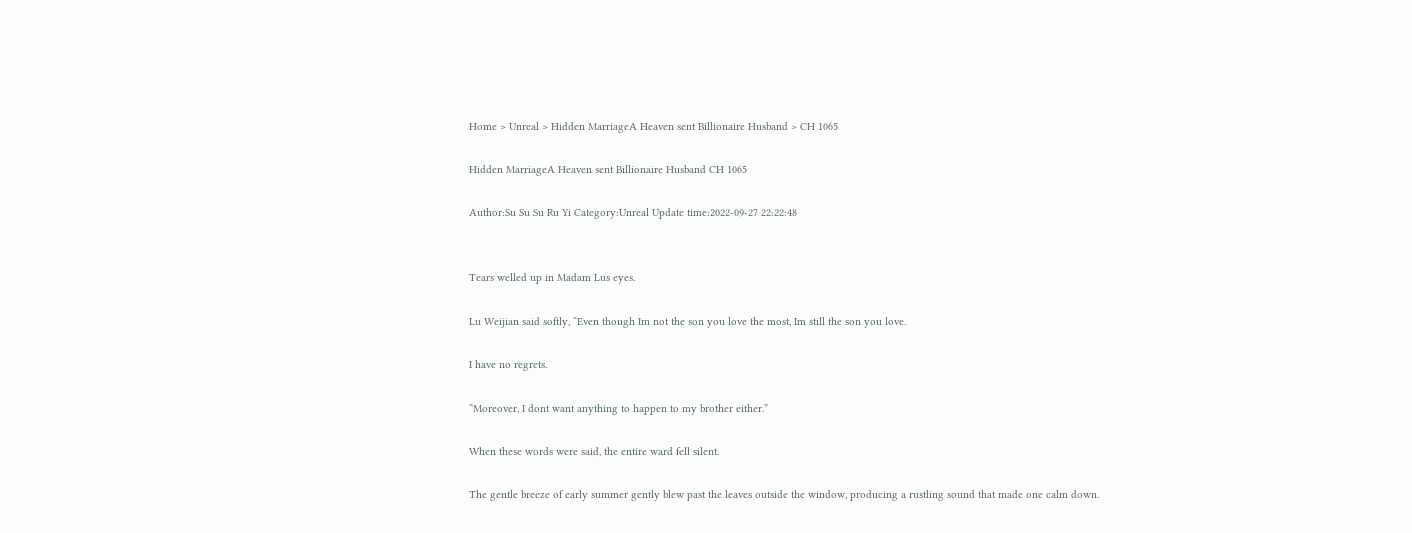Home > Unreal > Hidden MarriageA Heaven sent Billionaire Husband > CH 1065

Hidden MarriageA Heaven sent Billionaire Husband CH 1065

Author:Su Su Su Ru Yi Category:Unreal Update time:2022-09-27 22:22:48


Tears welled up in Madam Lus eyes.

Lu Weijian said softly, “Even though Im not the son you love the most, Im still the son you love.

I have no regrets.

“Moreover, I dont want anything to happen to my brother either.”

When these words were said, the entire ward fell silent.

The gentle breeze of early summer gently blew past the leaves outside the window, producing a rustling sound that made one calm down.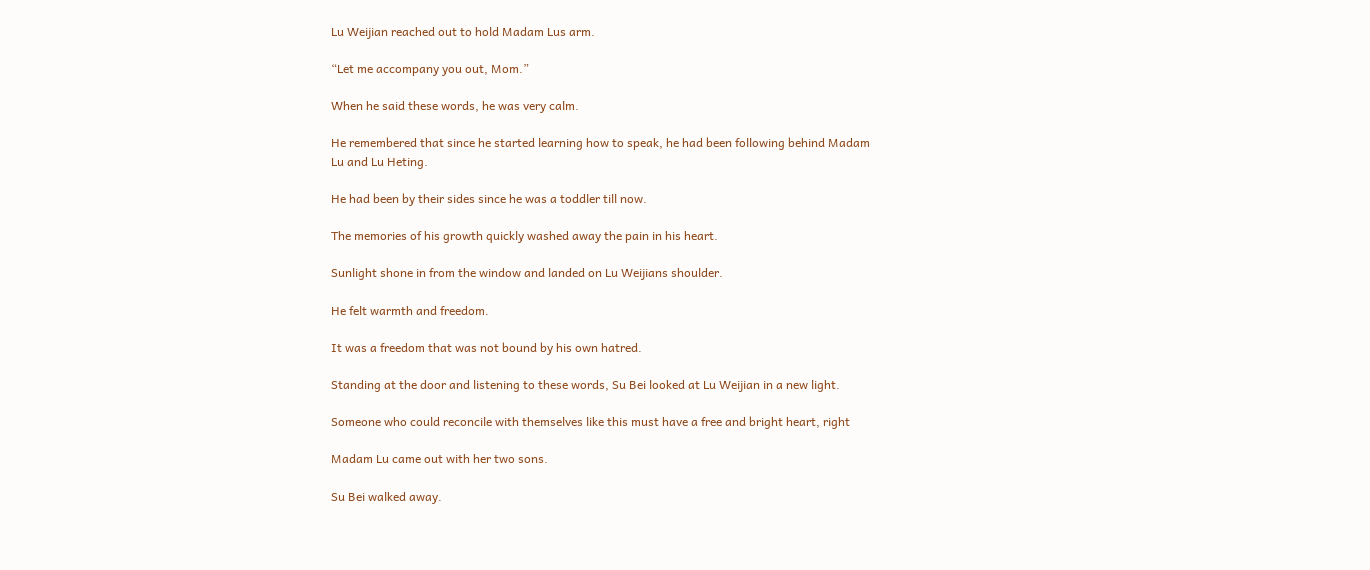Lu Weijian reached out to hold Madam Lus arm.

“Let me accompany you out, Mom.”

When he said these words, he was very calm.

He remembered that since he started learning how to speak, he had been following behind Madam Lu and Lu Heting.

He had been by their sides since he was a toddler till now.

The memories of his growth quickly washed away the pain in his heart.

Sunlight shone in from the window and landed on Lu Weijians shoulder.

He felt warmth and freedom.

It was a freedom that was not bound by his own hatred.

Standing at the door and listening to these words, Su Bei looked at Lu Weijian in a new light.

Someone who could reconcile with themselves like this must have a free and bright heart, right

Madam Lu came out with her two sons.

Su Bei walked away.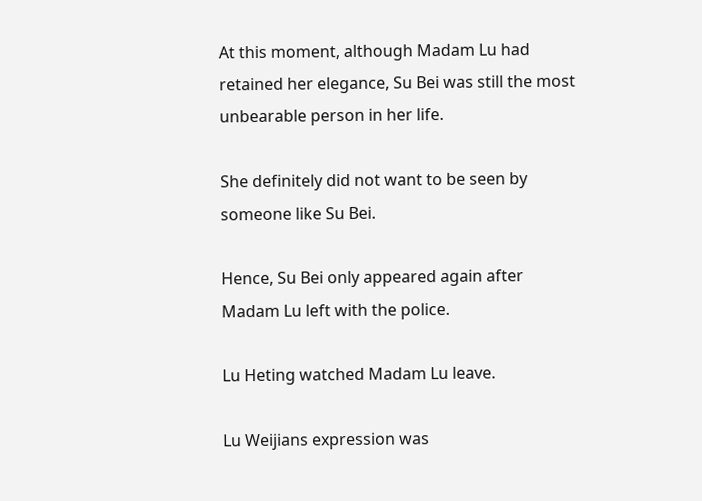At this moment, although Madam Lu had retained her elegance, Su Bei was still the most unbearable person in her life.

She definitely did not want to be seen by someone like Su Bei.

Hence, Su Bei only appeared again after Madam Lu left with the police.

Lu Heting watched Madam Lu leave.

Lu Weijians expression was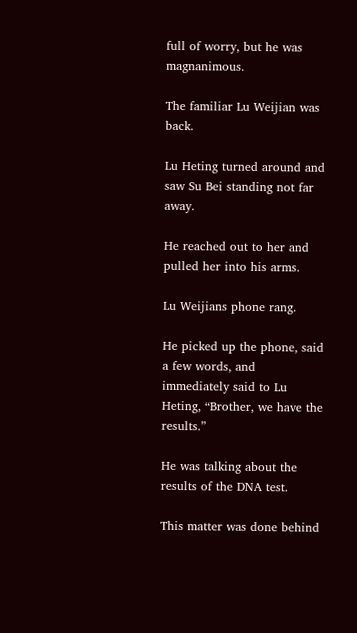full of worry, but he was magnanimous.

The familiar Lu Weijian was back.

Lu Heting turned around and saw Su Bei standing not far away.

He reached out to her and pulled her into his arms.

Lu Weijians phone rang.

He picked up the phone, said a few words, and immediately said to Lu Heting, “Brother, we have the results.”

He was talking about the results of the DNA test.

This matter was done behind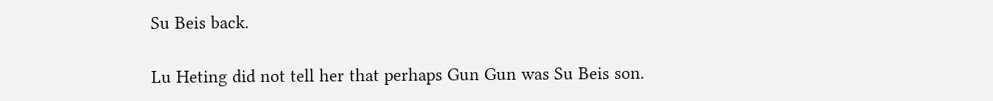Su Beis back.

Lu Heting did not tell her that perhaps Gun Gun was Su Beis son.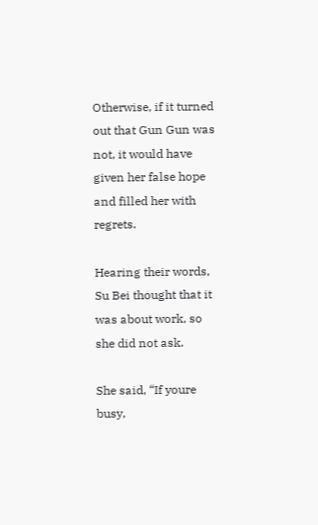Otherwise, if it turned out that Gun Gun was not, it would have given her false hope and filled her with regrets.

Hearing their words, Su Bei thought that it was about work, so she did not ask.

She said, “If youre busy,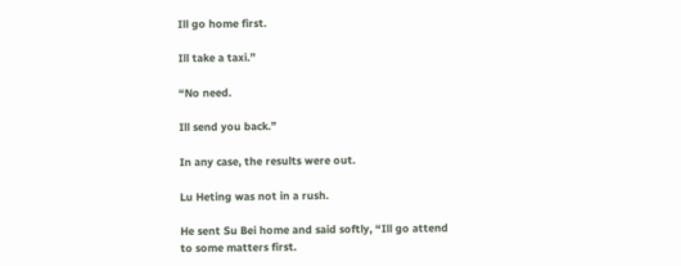Ill go home first.

Ill take a taxi.”

“No need.

Ill send you back.”

In any case, the results were out.

Lu Heting was not in a rush.

He sent Su Bei home and said softly, “Ill go attend to some matters first.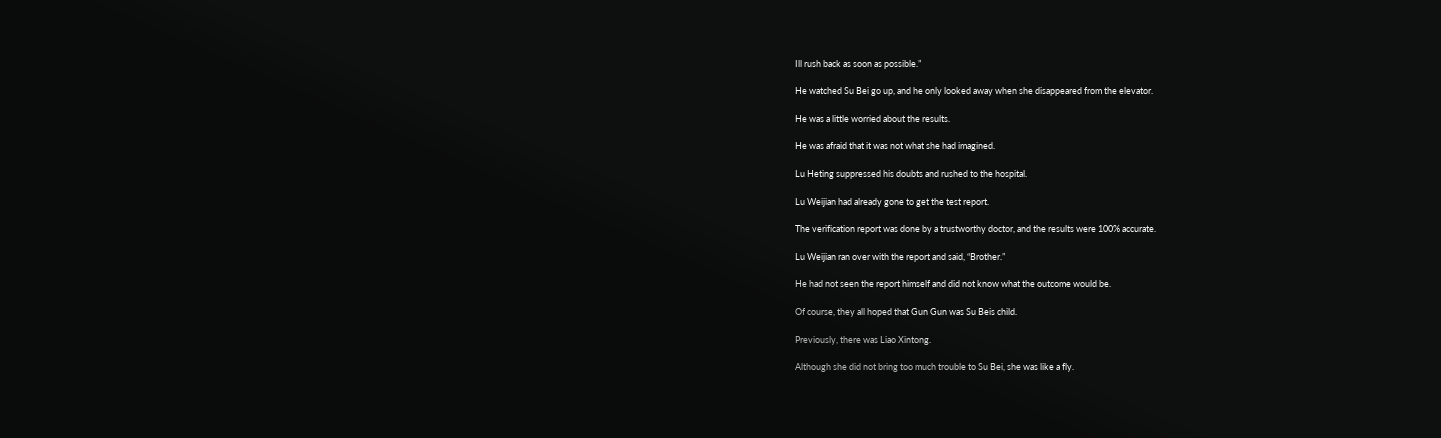Ill rush back as soon as possible.”

He watched Su Bei go up, and he only looked away when she disappeared from the elevator.

He was a little worried about the results.

He was afraid that it was not what she had imagined.

Lu Heting suppressed his doubts and rushed to the hospital.

Lu Weijian had already gone to get the test report.

The verification report was done by a trustworthy doctor, and the results were 100% accurate.

Lu Weijian ran over with the report and said, “Brother.”

He had not seen the report himself and did not know what the outcome would be.

Of course, they all hoped that Gun Gun was Su Beis child.

Previously, there was Liao Xintong.

Although she did not bring too much trouble to Su Bei, she was like a fly.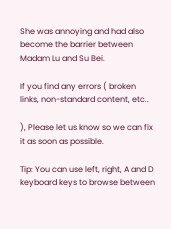She was annoying and had also become the barrier between Madam Lu and Su Bei.

If you find any errors ( broken links, non-standard content, etc..

), Please let us know so we can fix it as soon as possible.

Tip: You can use left, right, A and D keyboard keys to browse between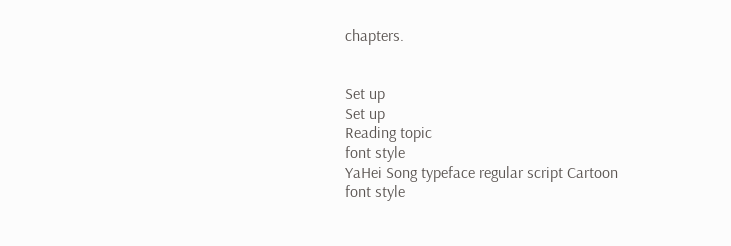chapters.


Set up
Set up
Reading topic
font style
YaHei Song typeface regular script Cartoon
font style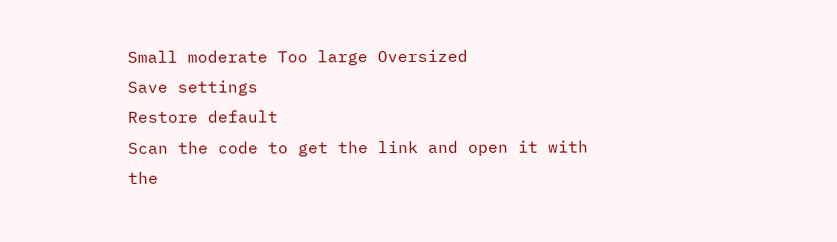Small moderate Too large Oversized
Save settings
Restore default
Scan the code to get the link and open it with the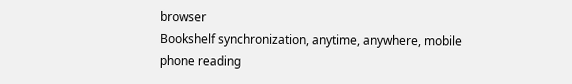browser
Bookshelf synchronization, anytime, anywhere, mobile phone reading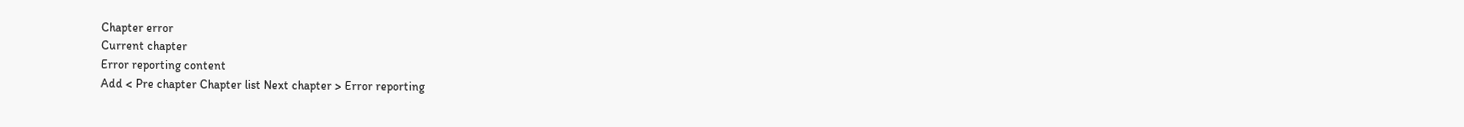Chapter error
Current chapter
Error reporting content
Add < Pre chapter Chapter list Next chapter > Error reporting